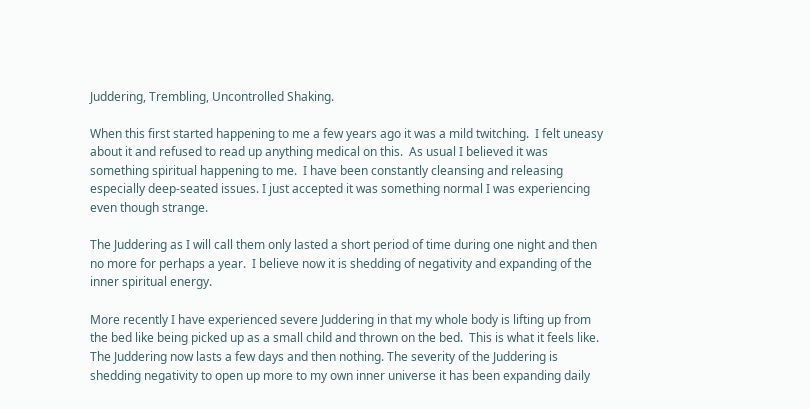Juddering, Trembling, Uncontrolled Shaking.

When this first started happening to me a few years ago it was a mild twitching.  I felt uneasy about it and refused to read up anything medical on this.  As usual I believed it was something spiritual happening to me.  I have been constantly cleansing and releasing especially deep-seated issues. I just accepted it was something normal I was experiencing even though strange.

The Juddering as I will call them only lasted a short period of time during one night and then no more for perhaps a year.  I believe now it is shedding of negativity and expanding of the inner spiritual energy.

More recently I have experienced severe Juddering in that my whole body is lifting up from the bed like being picked up as a small child and thrown on the bed.  This is what it feels like.  The Juddering now lasts a few days and then nothing. The severity of the Juddering is shedding negativity to open up more to my own inner universe it has been expanding daily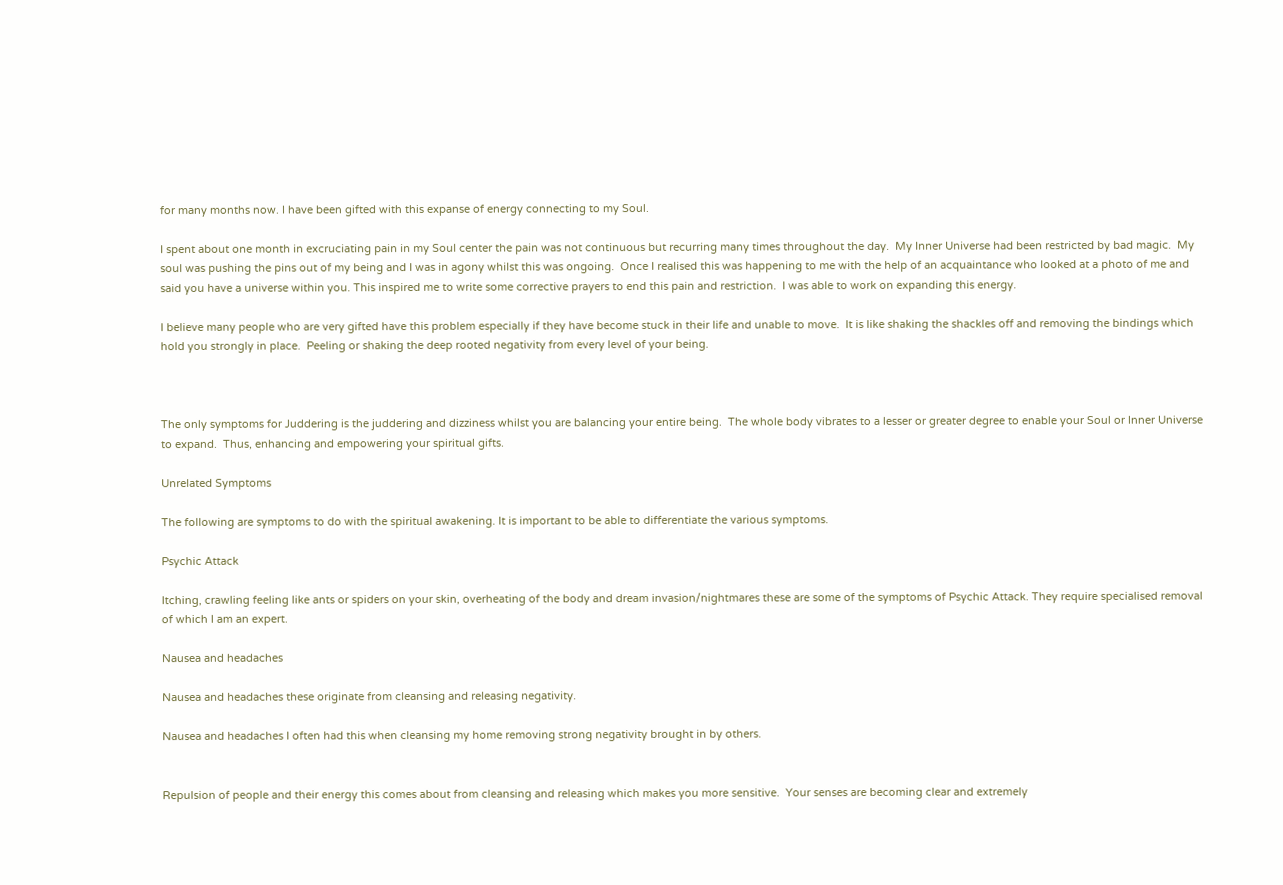for many months now. I have been gifted with this expanse of energy connecting to my Soul.

I spent about one month in excruciating pain in my Soul center the pain was not continuous but recurring many times throughout the day.  My Inner Universe had been restricted by bad magic.  My soul was pushing the pins out of my being and I was in agony whilst this was ongoing.  Once I realised this was happening to me with the help of an acquaintance who looked at a photo of me and said you have a universe within you. This inspired me to write some corrective prayers to end this pain and restriction.  I was able to work on expanding this energy.

I believe many people who are very gifted have this problem especially if they have become stuck in their life and unable to move.  It is like shaking the shackles off and removing the bindings which hold you strongly in place.  Peeling or shaking the deep rooted negativity from every level of your being.



The only symptoms for Juddering is the juddering and dizziness whilst you are balancing your entire being.  The whole body vibrates to a lesser or greater degree to enable your Soul or Inner Universe to expand.  Thus, enhancing and empowering your spiritual gifts.

Unrelated Symptoms

The following are symptoms to do with the spiritual awakening. It is important to be able to differentiate the various symptoms.

Psychic Attack

Itching, crawling feeling like ants or spiders on your skin, overheating of the body and dream invasion/nightmares these are some of the symptoms of Psychic Attack. They require specialised removal of which I am an expert.

Nausea and headaches

Nausea and headaches these originate from cleansing and releasing negativity.

Nausea and headaches I often had this when cleansing my home removing strong negativity brought in by others.


Repulsion of people and their energy this comes about from cleansing and releasing which makes you more sensitive.  Your senses are becoming clear and extremely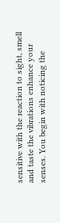sensitive with the reaction to sight, smell and taste the vibrations enhance your senses. You begin with noticing the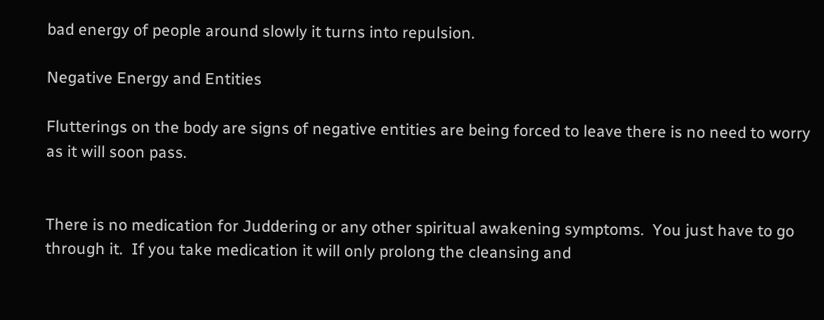bad energy of people around slowly it turns into repulsion.

Negative Energy and Entities

Flutterings on the body are signs of negative entities are being forced to leave there is no need to worry as it will soon pass.


There is no medication for Juddering or any other spiritual awakening symptoms.  You just have to go through it.  If you take medication it will only prolong the cleansing and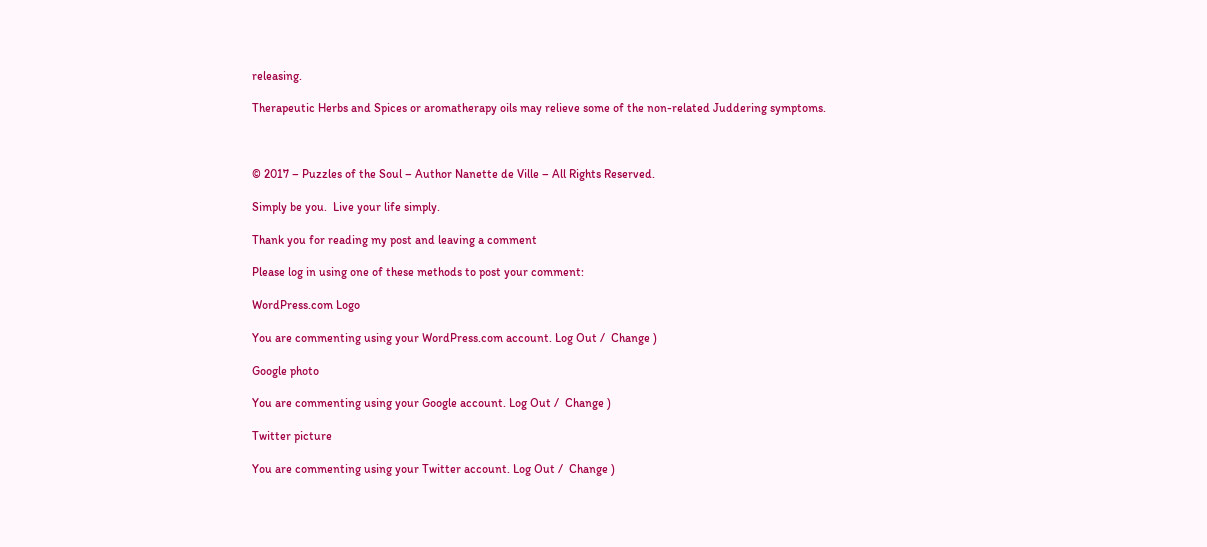releasing.

Therapeutic Herbs and Spices or aromatherapy oils may relieve some of the non-related Juddering symptoms.



© 2017 – Puzzles of the Soul – Author Nanette de Ville – All Rights Reserved.

Simply be you.  Live your life simply.

Thank you for reading my post and leaving a comment

Please log in using one of these methods to post your comment:

WordPress.com Logo

You are commenting using your WordPress.com account. Log Out /  Change )

Google photo

You are commenting using your Google account. Log Out /  Change )

Twitter picture

You are commenting using your Twitter account. Log Out /  Change )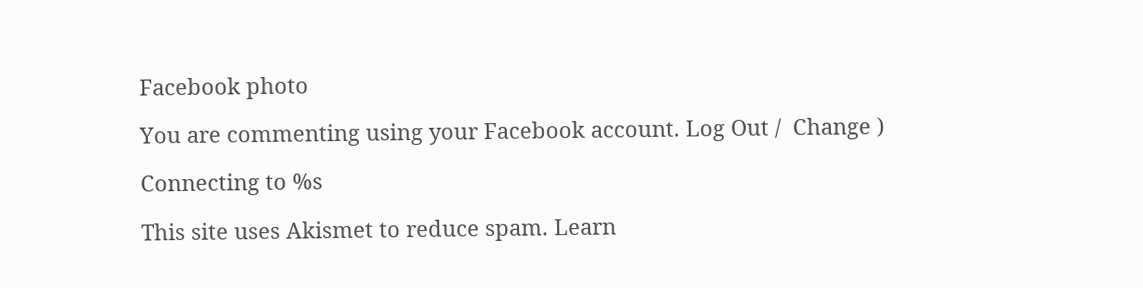Facebook photo

You are commenting using your Facebook account. Log Out /  Change )

Connecting to %s

This site uses Akismet to reduce spam. Learn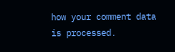how your comment data is processed.